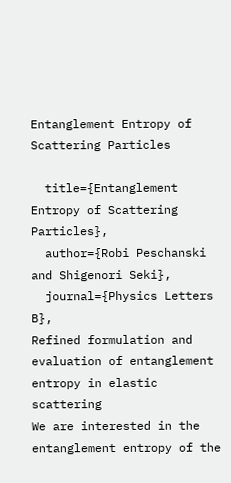Entanglement Entropy of Scattering Particles

  title={Entanglement Entropy of Scattering Particles},
  author={Robi Peschanski and Shigenori Seki},
  journal={Physics Letters B},
Refined formulation and evaluation of entanglement entropy in elastic scattering
We are interested in the entanglement entropy of the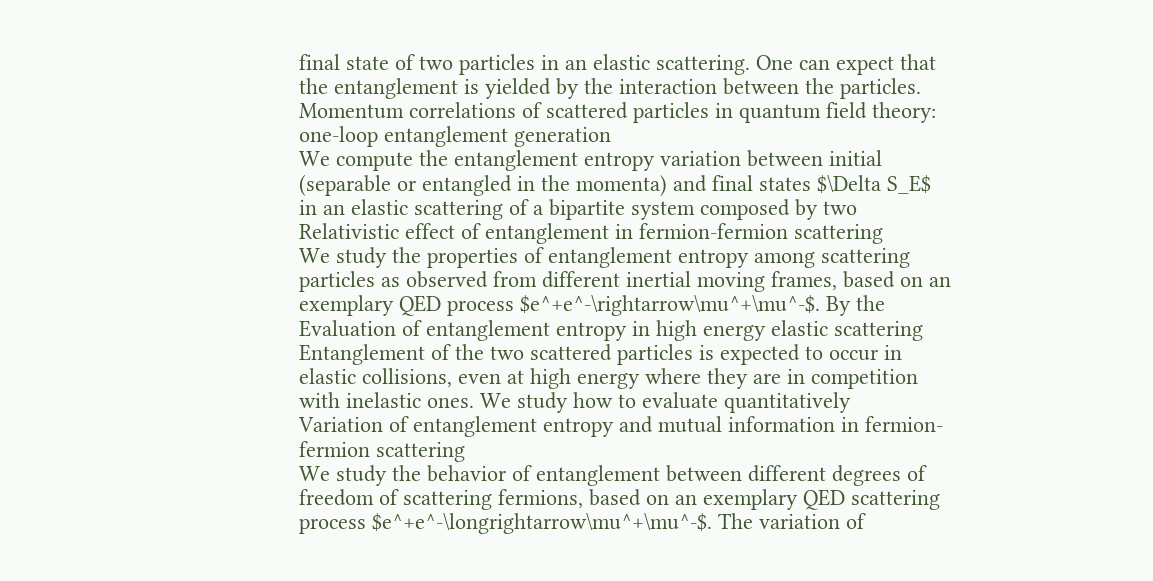final state of two particles in an elastic scattering. One can expect that the entanglement is yielded by the interaction between the particles.
Momentum correlations of scattered particles in quantum field theory: one-loop entanglement generation
We compute the entanglement entropy variation between initial (separable or entangled in the momenta) and final states $\Delta S_E$ in an elastic scattering of a bipartite system composed by two
Relativistic effect of entanglement in fermion-fermion scattering
We study the properties of entanglement entropy among scattering particles as observed from different inertial moving frames, based on an exemplary QED process $e^+e^-\rightarrow\mu^+\mu^-$. By the
Evaluation of entanglement entropy in high energy elastic scattering
Entanglement of the two scattered particles is expected to occur in elastic collisions, even at high energy where they are in competition with inelastic ones. We study how to evaluate quantitatively
Variation of entanglement entropy and mutual information in fermion-fermion scattering
We study the behavior of entanglement between different degrees of freedom of scattering fermions, based on an exemplary QED scattering process $e^+e^-\longrightarrow\mu^+\mu^-$. The variation of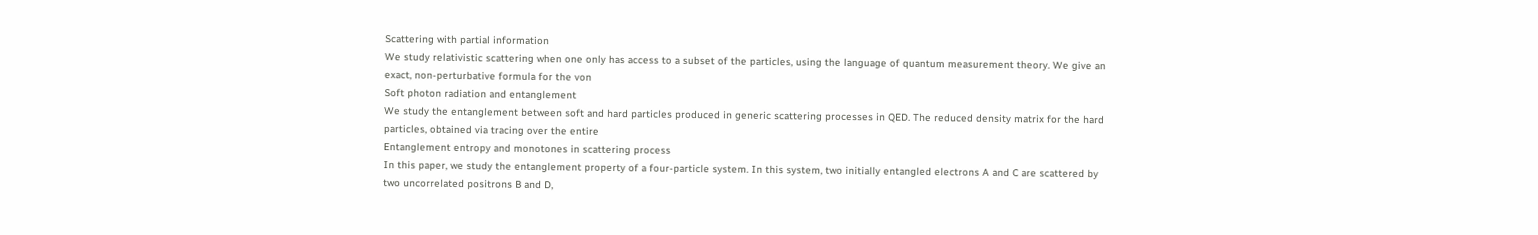Scattering with partial information
We study relativistic scattering when one only has access to a subset of the particles, using the language of quantum measurement theory. We give an exact, non-perturbative formula for the von
Soft photon radiation and entanglement
We study the entanglement between soft and hard particles produced in generic scattering processes in QED. The reduced density matrix for the hard particles, obtained via tracing over the entire
Entanglement entropy and monotones in scattering process
In this paper, we study the entanglement property of a four-particle system. In this system, two initially entangled electrons A and C are scattered by two uncorrelated positrons B and D,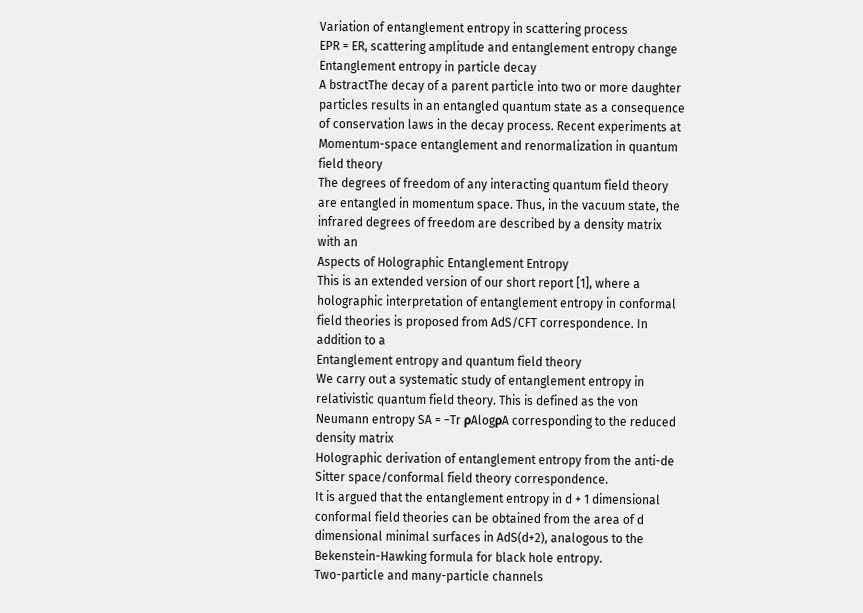Variation of entanglement entropy in scattering process
EPR = ER, scattering amplitude and entanglement entropy change
Entanglement entropy in particle decay
A bstractThe decay of a parent particle into two or more daughter particles results in an entangled quantum state as a consequence of conservation laws in the decay process. Recent experiments at
Momentum-space entanglement and renormalization in quantum field theory
The degrees of freedom of any interacting quantum field theory are entangled in momentum space. Thus, in the vacuum state, the infrared degrees of freedom are described by a density matrix with an
Aspects of Holographic Entanglement Entropy
This is an extended version of our short report [1], where a holographic interpretation of entanglement entropy in conformal field theories is proposed from AdS/CFT correspondence. In addition to a
Entanglement entropy and quantum field theory
We carry out a systematic study of entanglement entropy in relativistic quantum field theory. This is defined as the von Neumann entropy SA = −Tr ρAlogρA corresponding to the reduced density matrix
Holographic derivation of entanglement entropy from the anti-de Sitter space/conformal field theory correspondence.
It is argued that the entanglement entropy in d + 1 dimensional conformal field theories can be obtained from the area of d dimensional minimal surfaces in AdS(d+2), analogous to the Bekenstein-Hawking formula for black hole entropy.
Two-particle and many-particle channels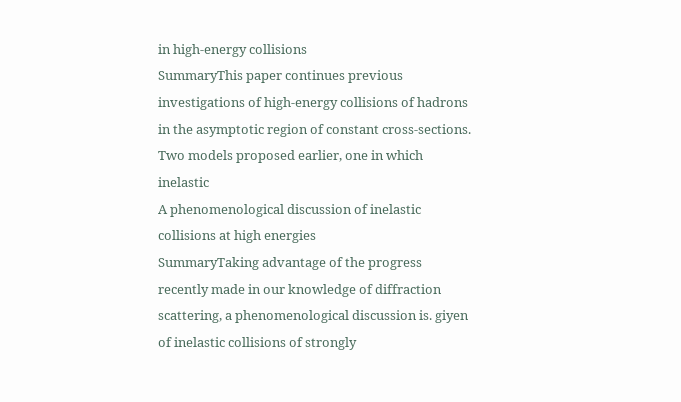in high-energy collisions
SummaryThis paper continues previous investigations of high-energy collisions of hadrons in the asymptotic region of constant cross-sections. Two models proposed earlier, one in which inelastic
A phenomenological discussion of inelastic collisions at high energies
SummaryTaking advantage of the progress recently made in our knowledge of diffraction scattering, a phenomenological discussion is. giyen of inelastic collisions of strongly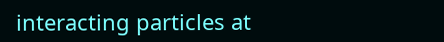interacting particles at